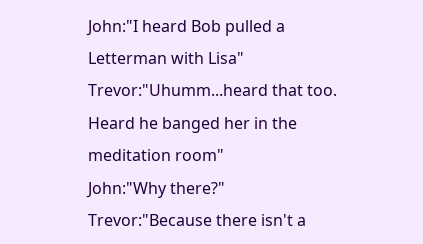John:"I heard Bob pulled a Letterman with Lisa"
Trevor:"Uhumm...heard that too. Heard he banged her in the meditation room"
John:"Why there?"
Trevor:"Because there isn't a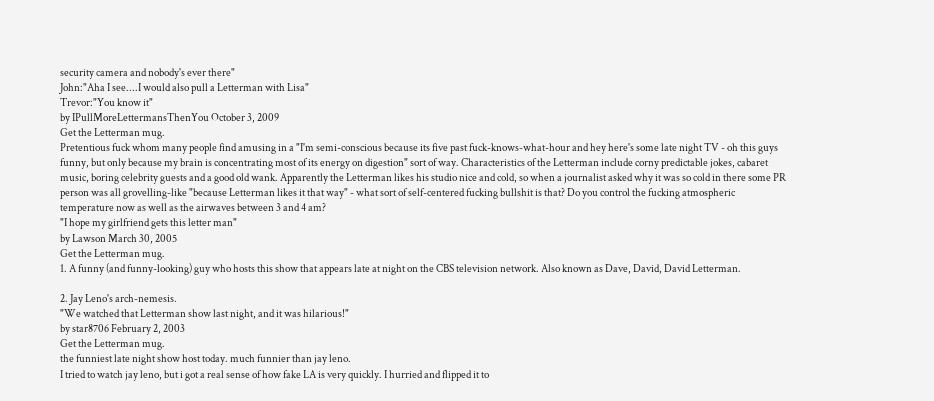security camera and nobody's ever there"
John:"Aha I see....I would also pull a Letterman with Lisa"
Trevor:"You know it"
by IPullMoreLettermansThenYou October 3, 2009
Get the Letterman mug.
Pretentious fuck whom many people find amusing in a "I'm semi-conscious because its five past fuck-knows-what-hour and hey here's some late night TV - oh this guys funny, but only because my brain is concentrating most of its energy on digestion" sort of way. Characteristics of the Letterman include corny predictable jokes, cabaret music, boring celebrity guests and a good old wank. Apparently the Letterman likes his studio nice and cold, so when a journalist asked why it was so cold in there some PR person was all grovelling-like "because Letterman likes it that way" - what sort of self-centered fucking bullshit is that? Do you control the fucking atmospheric temperature now as well as the airwaves between 3 and 4 am?
"I hope my girlfriend gets this letter man"
by Lawson March 30, 2005
Get the Letterman mug.
1. A funny (and funny-looking) guy who hosts this show that appears late at night on the CBS television network. Also known as Dave, David, David Letterman.

2. Jay Leno's arch-nemesis.
"We watched that Letterman show last night, and it was hilarious!"
by star8706 February 2, 2003
Get the Letterman mug.
the funniest late night show host today. much funnier than jay leno.
I tried to watch jay leno, but i got a real sense of how fake LA is very quickly. I hurried and flipped it to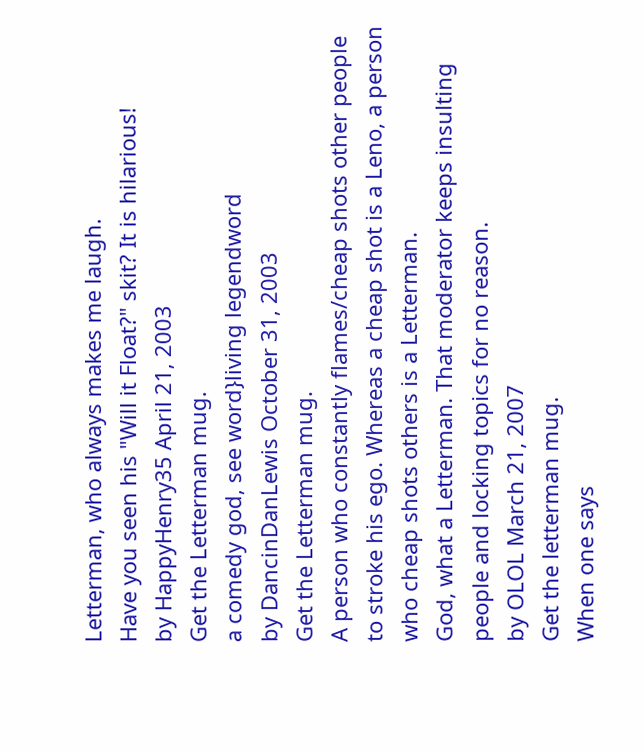Letterman, who always makes me laugh.
Have you seen his "Will it Float?" skit? It is hilarious!
by HappyHenry35 April 21, 2003
Get the Letterman mug.
a comedy god, see word}living legendword
by DancinDanLewis October 31, 2003
Get the Letterman mug.
A person who constantly flames/cheap shots other people to stroke his ego. Whereas a cheap shot is a Leno, a person who cheap shots others is a Letterman.
God, what a Letterman. That moderator keeps insulting people and locking topics for no reason.
by OLOL March 21, 2007
Get the letterman mug.
When one says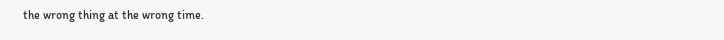the wrong thing at the wrong time.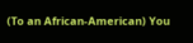(To an African-American) You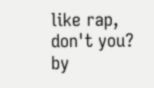like rap, don't you?
by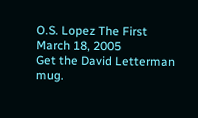O.S. Lopez The First March 18, 2005
Get the David Letterman mug.